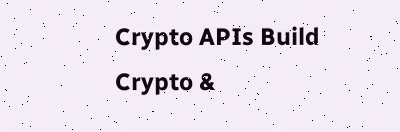Crypto APIs Build Crypto &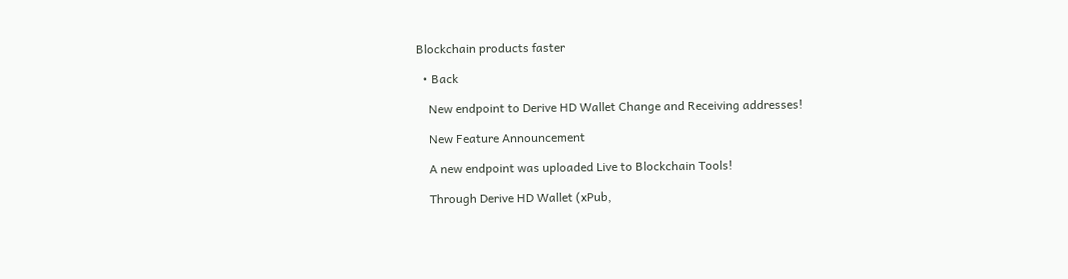Blockchain products faster

  • Back

    New endpoint to Derive HD Wallet Change and Receiving addresses!

    New Feature Announcement

    A new endpoint was uploaded Live to Blockchain Tools!

    Through Derive HD Wallet (xPub,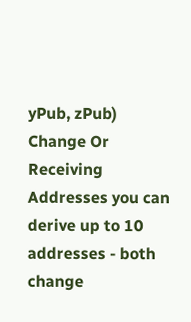yPub, zPub) Change Or Receiving Addresses you can derive up to 10 addresses - both change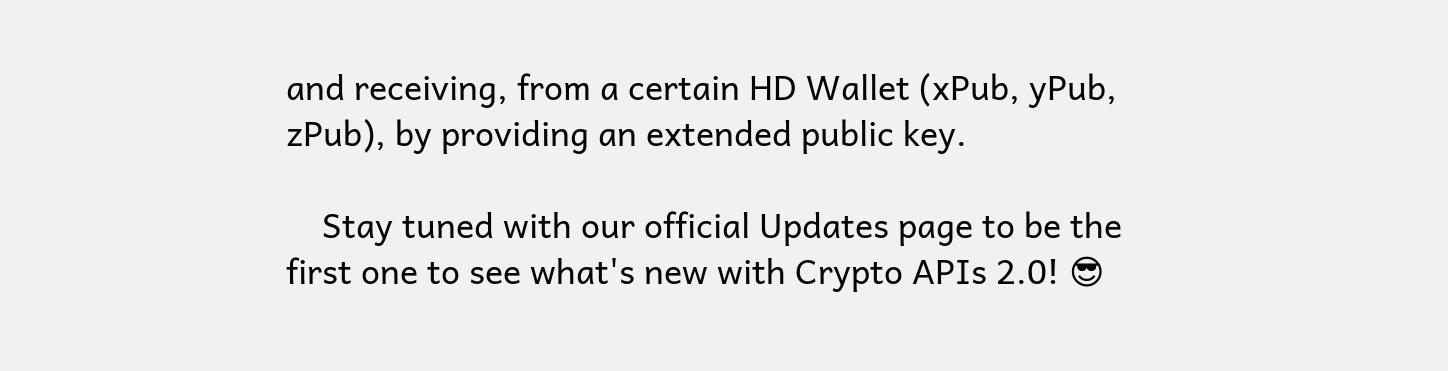and receiving, from a certain HD Wallet (xPub, yPub, zPub), by providing an extended public key.

    Stay tuned with our official Updates page to be the first one to see what's new with Crypto APIs 2.0! 😎